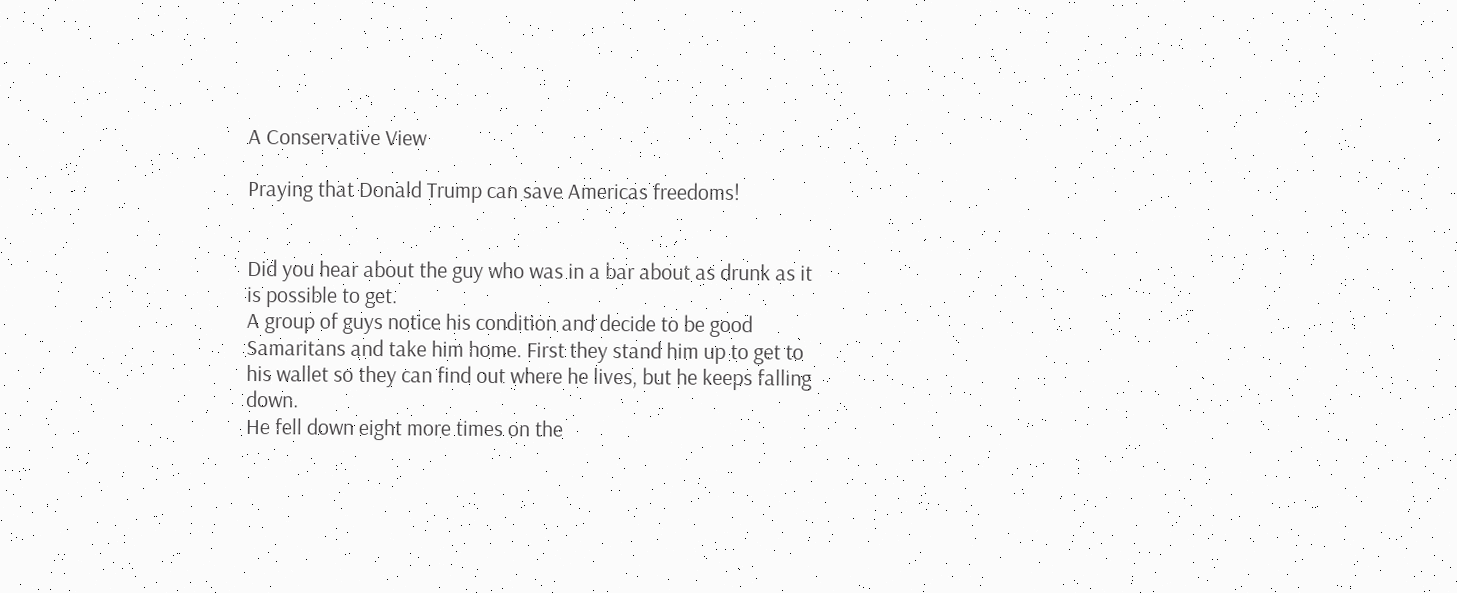A Conservative View

Praying that Donald Trump can save Americas freedoms!


Did you hear about the guy who was in a bar about as drunk as it is possible to get.
A group of guys notice his condition and decide to be good Samaritans and take him home. First they stand him up to get to his wallet so they can find out where he lives, but he keeps falling down.
He fell down eight more times on the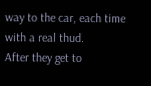way to the car, each time with a real thud.
After they get to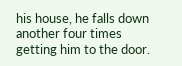his house, he falls down another four times getting him to the door.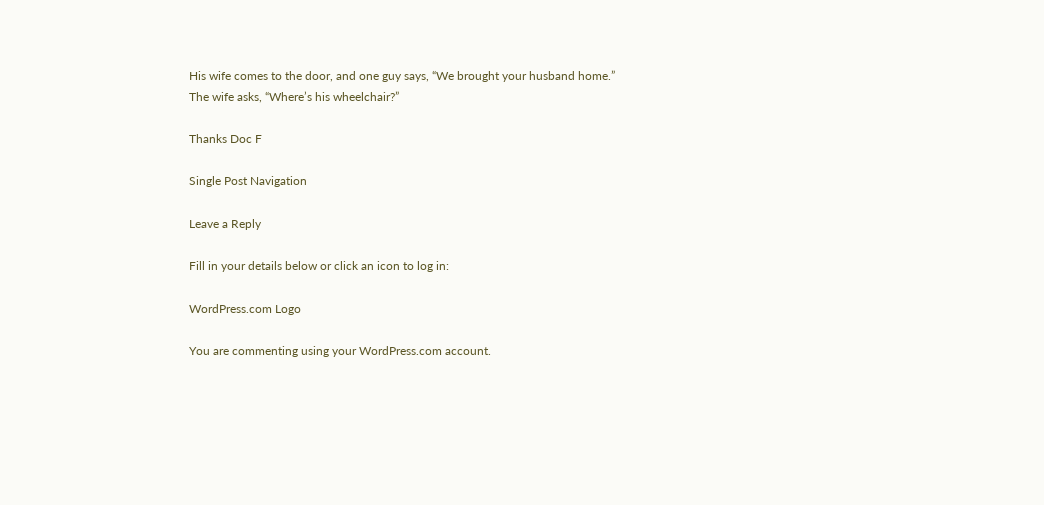His wife comes to the door, and one guy says, “We brought your husband home.”
The wife asks, “Where’s his wheelchair?”

Thanks Doc F

Single Post Navigation

Leave a Reply

Fill in your details below or click an icon to log in:

WordPress.com Logo

You are commenting using your WordPress.com account.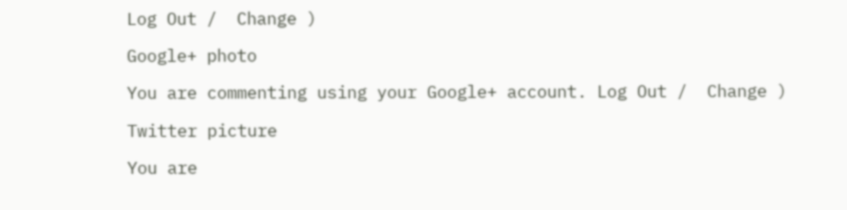Log Out /  Change )

Google+ photo

You are commenting using your Google+ account. Log Out /  Change )

Twitter picture

You are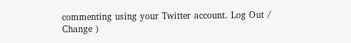commenting using your Twitter account. Log Out /  Change )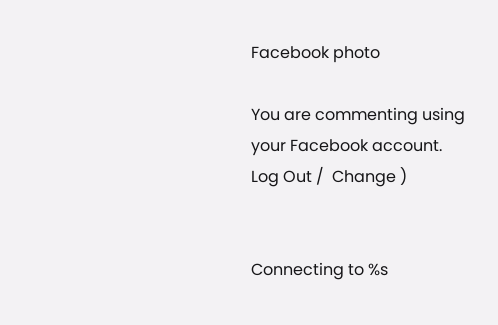Facebook photo

You are commenting using your Facebook account. Log Out /  Change )


Connecting to %s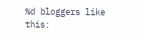%d bloggers like this: